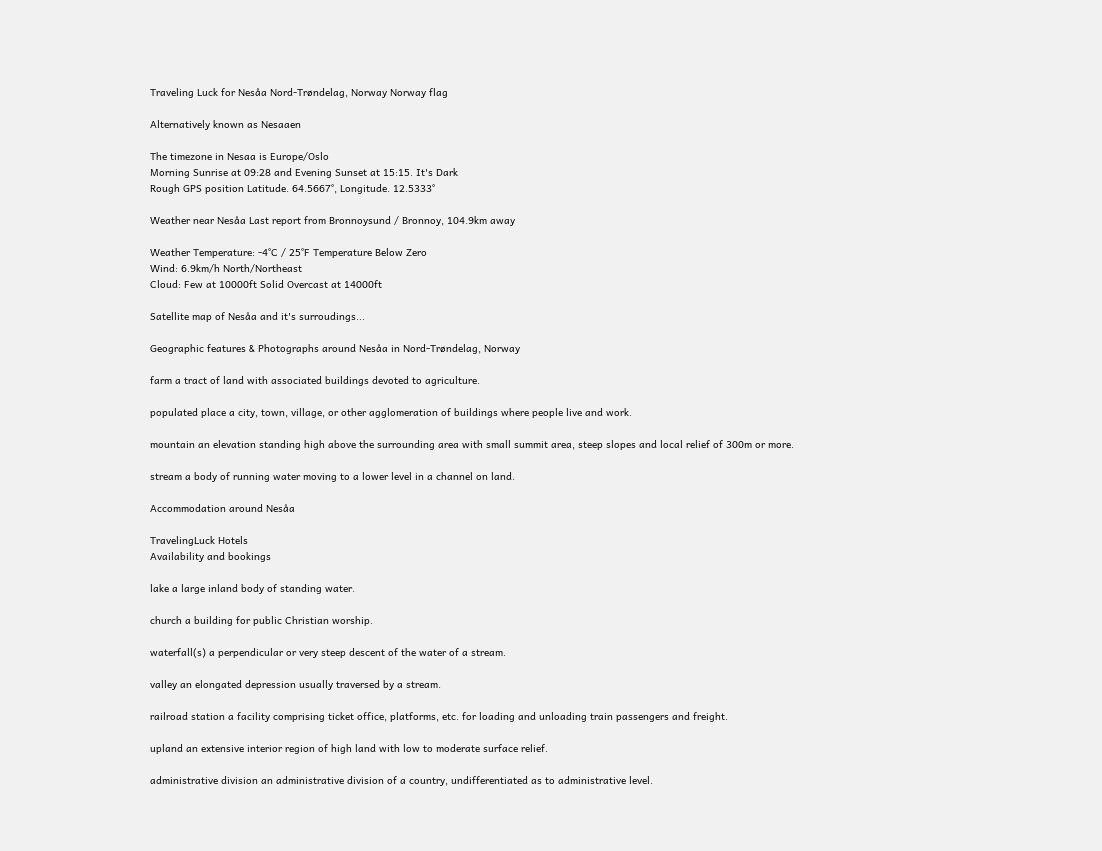Traveling Luck for Nesåa Nord-Trøndelag, Norway Norway flag

Alternatively known as Nesaaen

The timezone in Nesaa is Europe/Oslo
Morning Sunrise at 09:28 and Evening Sunset at 15:15. It's Dark
Rough GPS position Latitude. 64.5667°, Longitude. 12.5333°

Weather near Nesåa Last report from Bronnoysund / Bronnoy, 104.9km away

Weather Temperature: -4°C / 25°F Temperature Below Zero
Wind: 6.9km/h North/Northeast
Cloud: Few at 10000ft Solid Overcast at 14000ft

Satellite map of Nesåa and it's surroudings...

Geographic features & Photographs around Nesåa in Nord-Trøndelag, Norway

farm a tract of land with associated buildings devoted to agriculture.

populated place a city, town, village, or other agglomeration of buildings where people live and work.

mountain an elevation standing high above the surrounding area with small summit area, steep slopes and local relief of 300m or more.

stream a body of running water moving to a lower level in a channel on land.

Accommodation around Nesåa

TravelingLuck Hotels
Availability and bookings

lake a large inland body of standing water.

church a building for public Christian worship.

waterfall(s) a perpendicular or very steep descent of the water of a stream.

valley an elongated depression usually traversed by a stream.

railroad station a facility comprising ticket office, platforms, etc. for loading and unloading train passengers and freight.

upland an extensive interior region of high land with low to moderate surface relief.

administrative division an administrative division of a country, undifferentiated as to administrative level.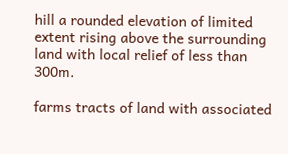hill a rounded elevation of limited extent rising above the surrounding land with local relief of less than 300m.

farms tracts of land with associated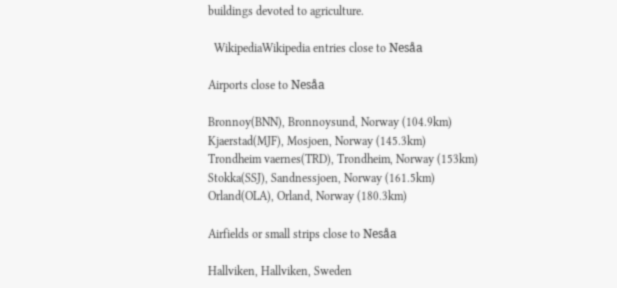buildings devoted to agriculture.

  WikipediaWikipedia entries close to Nesåa

Airports close to Nesåa

Bronnoy(BNN), Bronnoysund, Norway (104.9km)
Kjaerstad(MJF), Mosjoen, Norway (145.3km)
Trondheim vaernes(TRD), Trondheim, Norway (153km)
Stokka(SSJ), Sandnessjoen, Norway (161.5km)
Orland(OLA), Orland, Norway (180.3km)

Airfields or small strips close to Nesåa

Hallviken, Hallviken, Sweden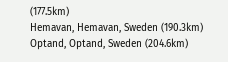(177.5km)
Hemavan, Hemavan, Sweden (190.3km)
Optand, Optand, Sweden (204.6km)